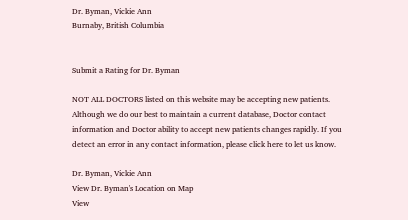Dr. Byman, Vickie Ann
Burnaby, British Columbia


Submit a Rating for Dr. Byman

NOT ALL DOCTORS listed on this website may be accepting new patients. Although we do our best to maintain a current database, Doctor contact information and Doctor ability to accept new patients changes rapidly. If you detect an error in any contact information, please click here to let us know.

Dr. Byman, Vickie Ann
View Dr. Byman's Location on Map
View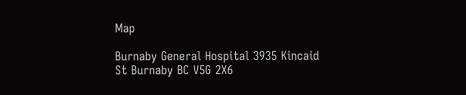Map

Burnaby General Hospital 3935 Kincaid St Burnaby BC V5G 2X6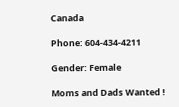Canada

Phone: 604-434-4211

Gender: Female

Moms and Dads Wanted !